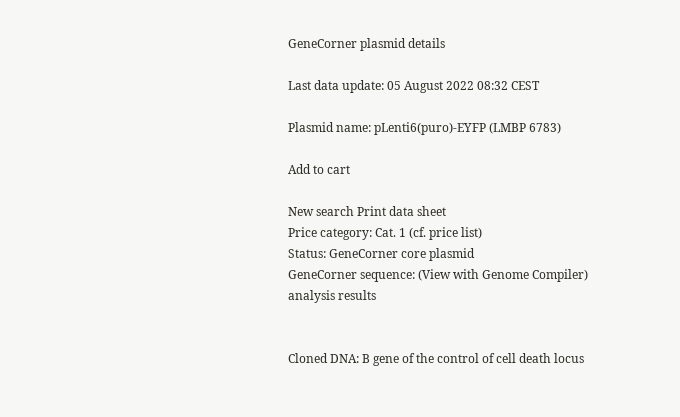GeneCorner plasmid details

Last data update: 05 August 2022 08:32 CEST

Plasmid name: pLenti6(puro)-EYFP (LMBP 6783)

Add to cart

New search Print data sheet
Price category: Cat. 1 (cf. price list)
Status: GeneCorner core plasmid
GeneCorner sequence: (View with Genome Compiler)
analysis results


Cloned DNA: B gene of the control of cell death locus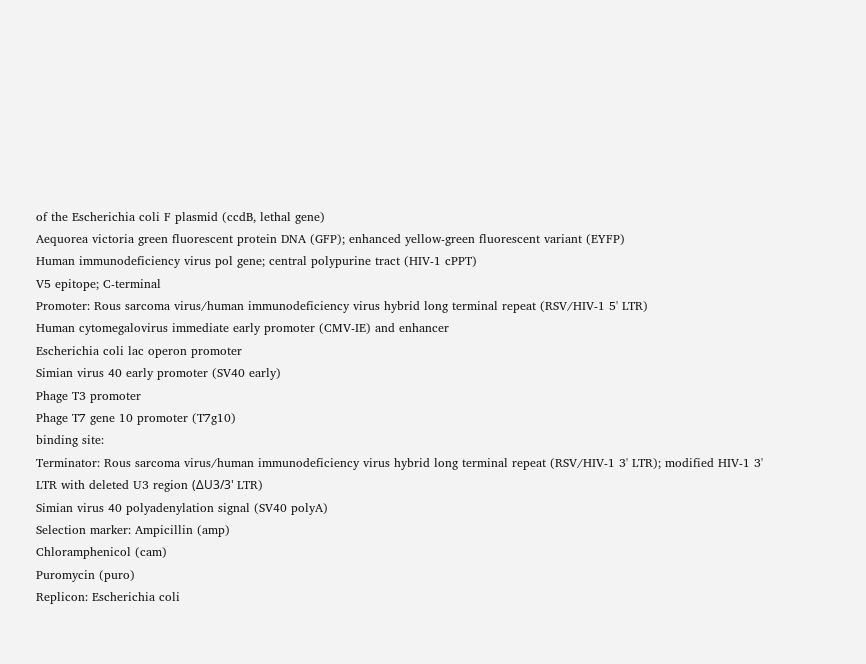of the Escherichia coli F plasmid (ccdB, lethal gene)
Aequorea victoria green fluorescent protein DNA (GFP); enhanced yellow-green fluorescent variant (EYFP)
Human immunodeficiency virus pol gene; central polypurine tract (HIV-1 cPPT)
V5 epitope; C-terminal
Promoter: Rous sarcoma virus/human immunodeficiency virus hybrid long terminal repeat (RSV/HIV-1 5' LTR)
Human cytomegalovirus immediate early promoter (CMV-IE) and enhancer
Escherichia coli lac operon promoter
Simian virus 40 early promoter (SV40 early)
Phage T3 promoter
Phage T7 gene 10 promoter (T7g10)
binding site:
Terminator: Rous sarcoma virus/human immunodeficiency virus hybrid long terminal repeat (RSV/HIV-1 3' LTR); modified HIV-1 3' LTR with deleted U3 region (ΔU3/3' LTR)
Simian virus 40 polyadenylation signal (SV40 polyA)
Selection marker: Ampicillin (amp)
Chloramphenicol (cam)
Puromycin (puro)
Replicon: Escherichia coli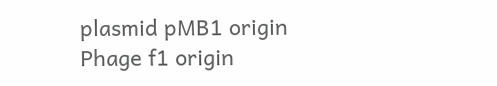plasmid pMB1 origin
Phage f1 origin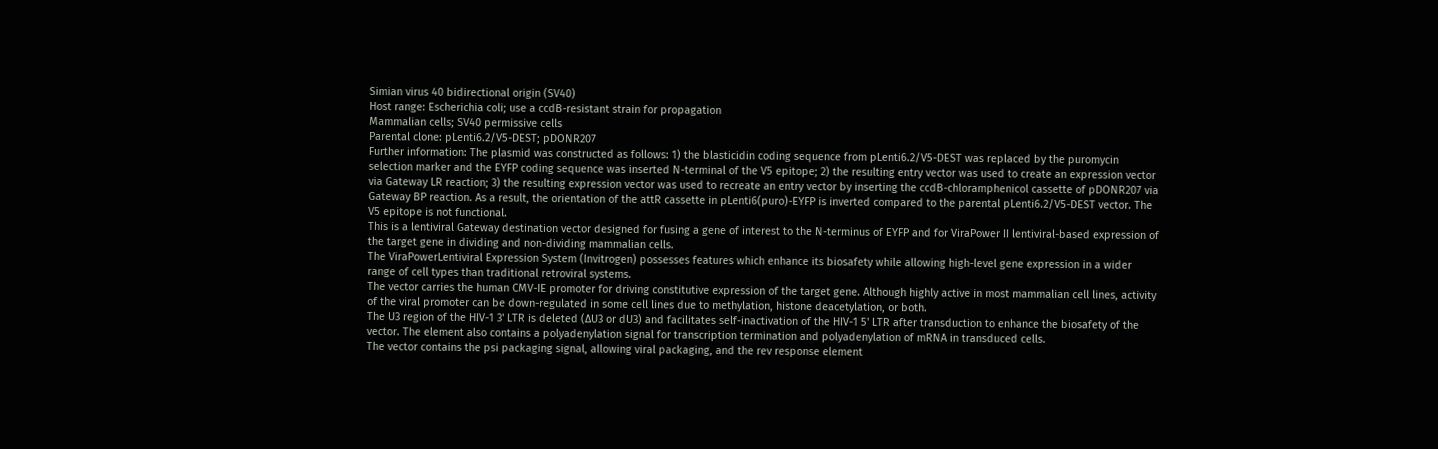Simian virus 40 bidirectional origin (SV40)
Host range: Escherichia coli; use a ccdB-resistant strain for propagation
Mammalian cells; SV40 permissive cells
Parental clone: pLenti6.2/V5-DEST; pDONR207
Further information: The plasmid was constructed as follows: 1) the blasticidin coding sequence from pLenti6.2/V5-DEST was replaced by the puromycin selection marker and the EYFP coding sequence was inserted N-terminal of the V5 epitope; 2) the resulting entry vector was used to create an expression vector via Gateway LR reaction; 3) the resulting expression vector was used to recreate an entry vector by inserting the ccdB-chloramphenicol cassette of pDONR207 via Gateway BP reaction. As a result, the orientation of the attR cassette in pLenti6(puro)-EYFP is inverted compared to the parental pLenti6.2/V5-DEST vector. The V5 epitope is not functional.
This is a lentiviral Gateway destination vector designed for fusing a gene of interest to the N-terminus of EYFP and for ViraPower II lentiviral-based expression of the target gene in dividing and non-dividing mammalian cells.
The ViraPowerLentiviral Expression System (Invitrogen) possesses features which enhance its biosafety while allowing high-level gene expression in a wider range of cell types than traditional retroviral systems.
The vector carries the human CMV-IE promoter for driving constitutive expression of the target gene. Although highly active in most mammalian cell lines, activity of the viral promoter can be down-regulated in some cell lines due to methylation, histone deacetylation, or both.
The U3 region of the HIV-1 3' LTR is deleted (ΔU3 or dU3) and facilitates self-inactivation of the HIV-1 5' LTR after transduction to enhance the biosafety of the vector. The element also contains a polyadenylation signal for transcription termination and polyadenylation of mRNA in transduced cells.
The vector contains the psi packaging signal, allowing viral packaging, and the rev response element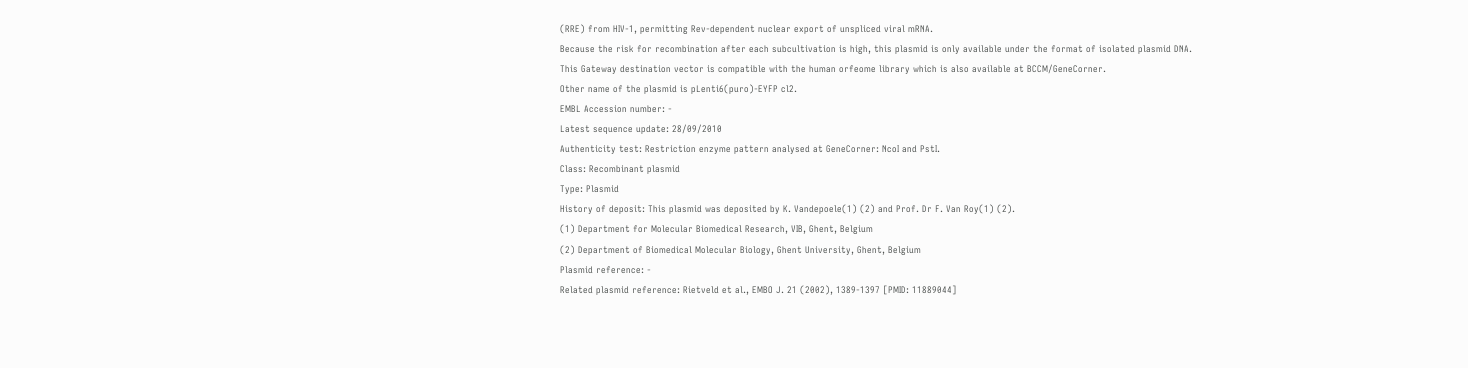(RRE) from HIV-1, permitting Rev-dependent nuclear export of unspliced viral mRNA.
Because the risk for recombination after each subcultivation is high, this plasmid is only available under the format of isolated plasmid DNA.
This Gateway destination vector is compatible with the human orfeome library which is also available at BCCM/GeneCorner.
Other name of the plasmid is pLenti6(puro)-EYFP cl2.
EMBL Accession number: -
Latest sequence update: 28/09/2010
Authenticity test: Restriction enzyme pattern analysed at GeneCorner: NcoI and PstI.
Class: Recombinant plasmid
Type: Plasmid
History of deposit: This plasmid was deposited by K. Vandepoele(1) (2) and Prof. Dr F. Van Roy(1) (2).
(1) Department for Molecular Biomedical Research, VIB, Ghent, Belgium
(2) Department of Biomedical Molecular Biology, Ghent University, Ghent, Belgium
Plasmid reference: -
Related plasmid reference: Rietveld et al., EMBO J. 21 (2002), 1389-1397 [PMID: 11889044]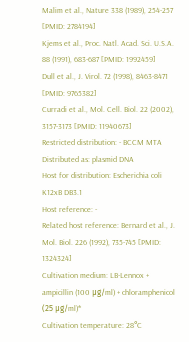Malim et al., Nature 338 (1989), 254-257 [PMID: 2784194]
Kjems et al., Proc. Natl. Acad. Sci. U.S.A. 88 (1991), 683-687 [PMID: 1992459]
Dull et al., J. Virol. 72 (1998), 8463-8471 [PMID: 9765382]
Curradi et al., Mol. Cell. Biol. 22 (2002), 3157-3173 [PMID: 11940673]
Restricted distribution: - BCCM MTA
Distributed as: plasmid DNA
Host for distribution: Escherichia coli K12xB DB3.1
Host reference: -
Related host reference: Bernard et al., J. Mol. Biol. 226 (1992), 735-745 [PMID: 1324324]
Cultivation medium: LB-Lennox + ampicillin (100 μg/ml) + chloramphenicol (25 μg/ml)*
Cultivation temperature: 28°C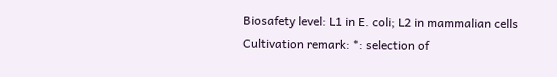Biosafety level: L1 in E. coli; L2 in mammalian cells
Cultivation remark: *: selection of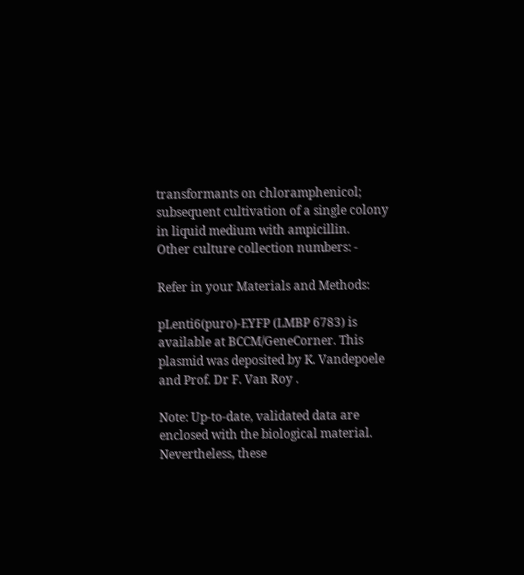transformants on chloramphenicol; subsequent cultivation of a single colony in liquid medium with ampicillin.
Other culture collection numbers: -

Refer in your Materials and Methods:

pLenti6(puro)-EYFP (LMBP 6783) is available at BCCM/GeneCorner. This plasmid was deposited by K. Vandepoele and Prof. Dr F. Van Roy .

Note: Up-to-date, validated data are enclosed with the biological material. Nevertheless, these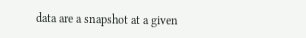data are a snapshot at a given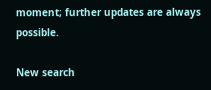moment; further updates are always possible.

New search